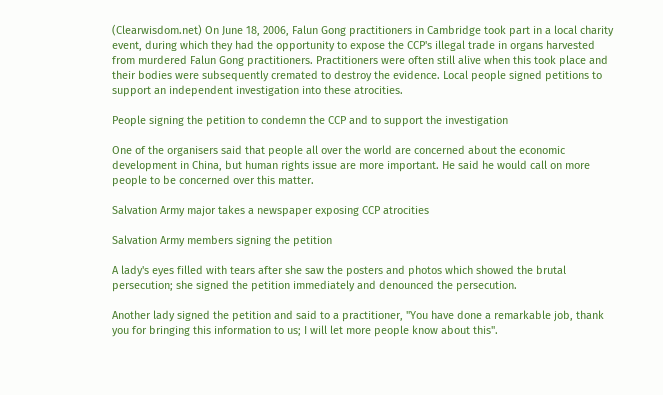(Clearwisdom.net) On June 18, 2006, Falun Gong practitioners in Cambridge took part in a local charity event, during which they had the opportunity to expose the CCP's illegal trade in organs harvested from murdered Falun Gong practitioners. Practitioners were often still alive when this took place and their bodies were subsequently cremated to destroy the evidence. Local people signed petitions to support an independent investigation into these atrocities.

People signing the petition to condemn the CCP and to support the investigation

One of the organisers said that people all over the world are concerned about the economic development in China, but human rights issue are more important. He said he would call on more people to be concerned over this matter.

Salvation Army major takes a newspaper exposing CCP atrocities

Salvation Army members signing the petition

A lady's eyes filled with tears after she saw the posters and photos which showed the brutal persecution; she signed the petition immediately and denounced the persecution.

Another lady signed the petition and said to a practitioner, "You have done a remarkable job, thank you for bringing this information to us; I will let more people know about this".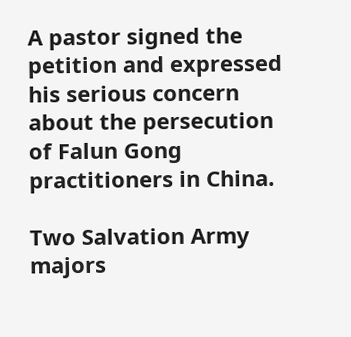A pastor signed the petition and expressed his serious concern about the persecution of Falun Gong practitioners in China.

Two Salvation Army majors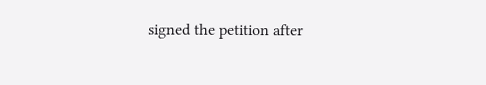signed the petition after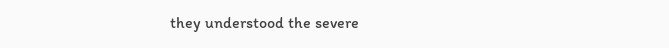they understood the severe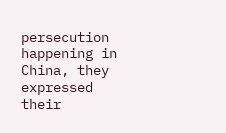persecution happening in China, they expressed their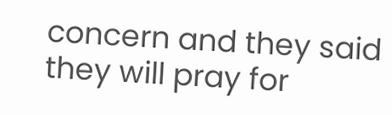concern and they said they will pray for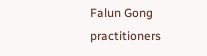Falun Gong practitioners